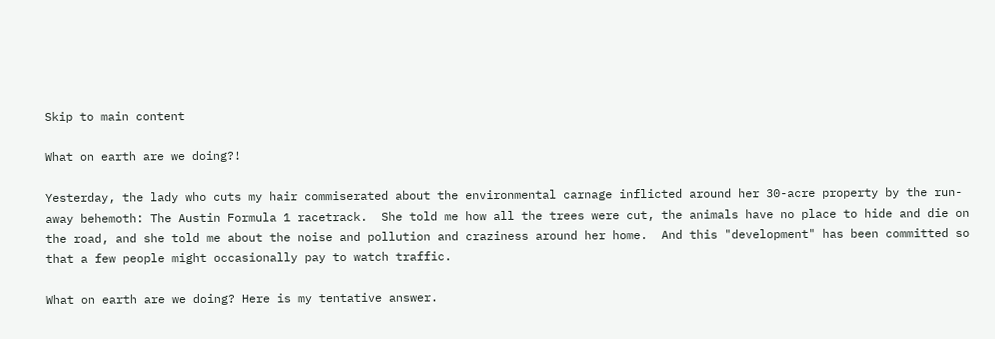Skip to main content

What on earth are we doing?!

Yesterday, the lady who cuts my hair commiserated about the environmental carnage inflicted around her 30-acre property by the run-away behemoth: The Austin Formula 1 racetrack.  She told me how all the trees were cut, the animals have no place to hide and die on the road, and she told me about the noise and pollution and craziness around her home.  And this "development" has been committed so that a few people might occasionally pay to watch traffic.

What on earth are we doing? Here is my tentative answer.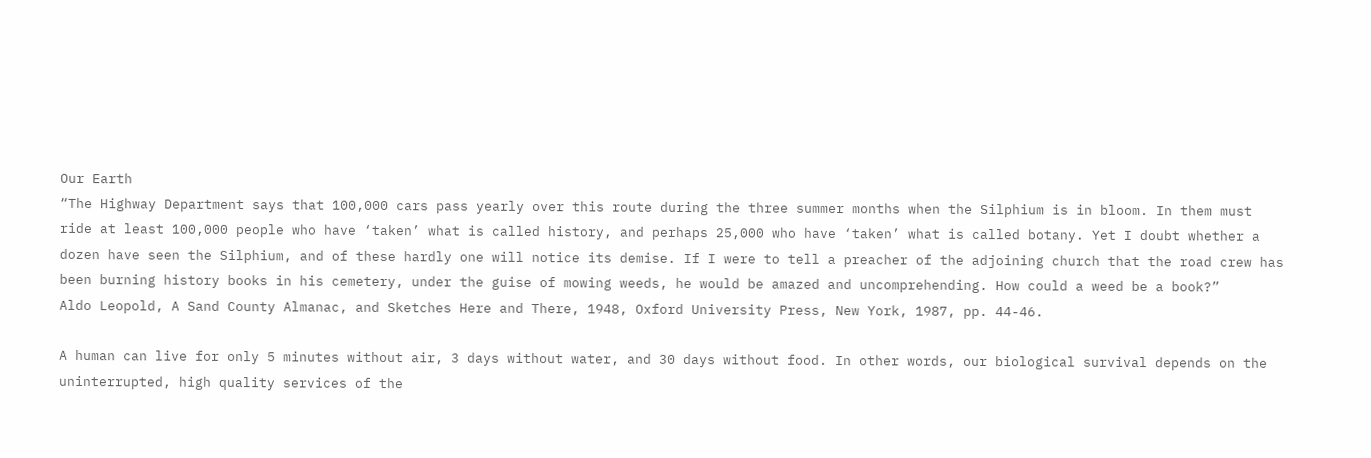Our Earth
“The Highway Department says that 100,000 cars pass yearly over this route during the three summer months when the Silphium is in bloom. In them must ride at least 100,000 people who have ‘taken’ what is called history, and perhaps 25,000 who have ‘taken’ what is called botany. Yet I doubt whether a dozen have seen the Silphium, and of these hardly one will notice its demise. If I were to tell a preacher of the adjoining church that the road crew has been burning history books in his cemetery, under the guise of mowing weeds, he would be amazed and uncomprehending. How could a weed be a book?”
Aldo Leopold, A Sand County Almanac, and Sketches Here and There, 1948, Oxford University Press, New York, 1987, pp. 44-46.

A human can live for only 5 minutes without air, 3 days without water, and 30 days without food. In other words, our biological survival depends on the uninterrupted, high quality services of the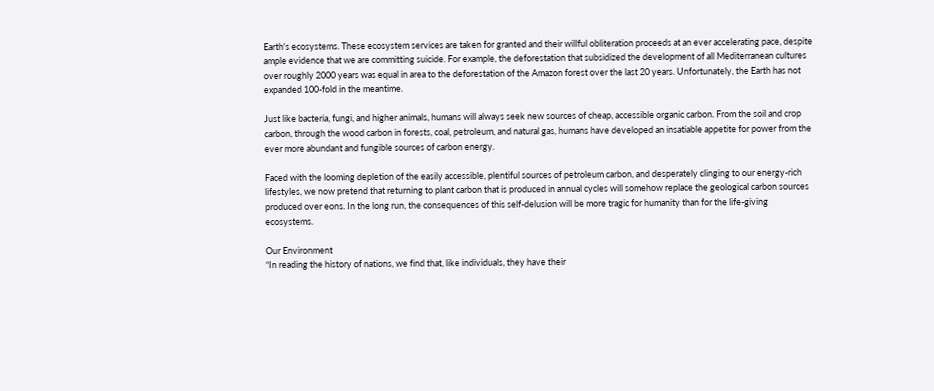Earth's ecosystems. These ecosystem services are taken for granted and their willful obliteration proceeds at an ever accelerating pace, despite ample evidence that we are committing suicide. For example, the deforestation that subsidized the development of all Mediterranean cultures over roughly 2000 years was equal in area to the deforestation of the Amazon forest over the last 20 years. Unfortunately, the Earth has not expanded 100-fold in the meantime.

Just like bacteria, fungi, and higher animals, humans will always seek new sources of cheap, accessible organic carbon. From the soil and crop carbon, through the wood carbon in forests, coal, petroleum, and natural gas, humans have developed an insatiable appetite for power from the ever more abundant and fungible sources of carbon energy.

Faced with the looming depletion of the easily accessible, plentiful sources of petroleum carbon, and desperately clinging to our energy-rich lifestyles, we now pretend that returning to plant carbon that is produced in annual cycles will somehow replace the geological carbon sources produced over eons. In the long run, the consequences of this self-delusion will be more tragic for humanity than for the life-giving ecosystems.

Our Environment
“In reading the history of nations, we find that, like individuals, they have their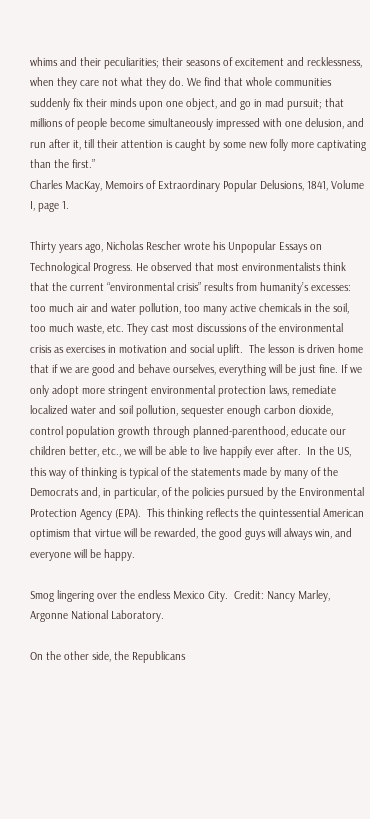whims and their peculiarities; their seasons of excitement and recklessness, when they care not what they do. We find that whole communities suddenly fix their minds upon one object, and go in mad pursuit; that millions of people become simultaneously impressed with one delusion, and run after it, till their attention is caught by some new folly more captivating than the first.”
Charles MacKay, Memoirs of Extraordinary Popular Delusions, 1841, Volume I, page 1.

Thirty years ago, Nicholas Rescher wrote his Unpopular Essays on Technological Progress. He observed that most environmentalists think that the current “environmental crisis” results from humanity’s excesses: too much air and water pollution, too many active chemicals in the soil, too much waste, etc. They cast most discussions of the environmental crisis as exercises in motivation and social uplift.  The lesson is driven home that if we are good and behave ourselves, everything will be just fine. If we only adopt more stringent environmental protection laws, remediate localized water and soil pollution, sequester enough carbon dioxide, control population growth through planned-parenthood, educate our children better, etc., we will be able to live happily ever after.  In the US, this way of thinking is typical of the statements made by many of the Democrats and, in particular, of the policies pursued by the Environmental Protection Agency (EPA).  This thinking reflects the quintessential American optimism that virtue will be rewarded, the good guys will always win, and everyone will be happy.

Smog lingering over the endless Mexico City.  Credit: Nancy Marley, Argonne National Laboratory.

On the other side, the Republicans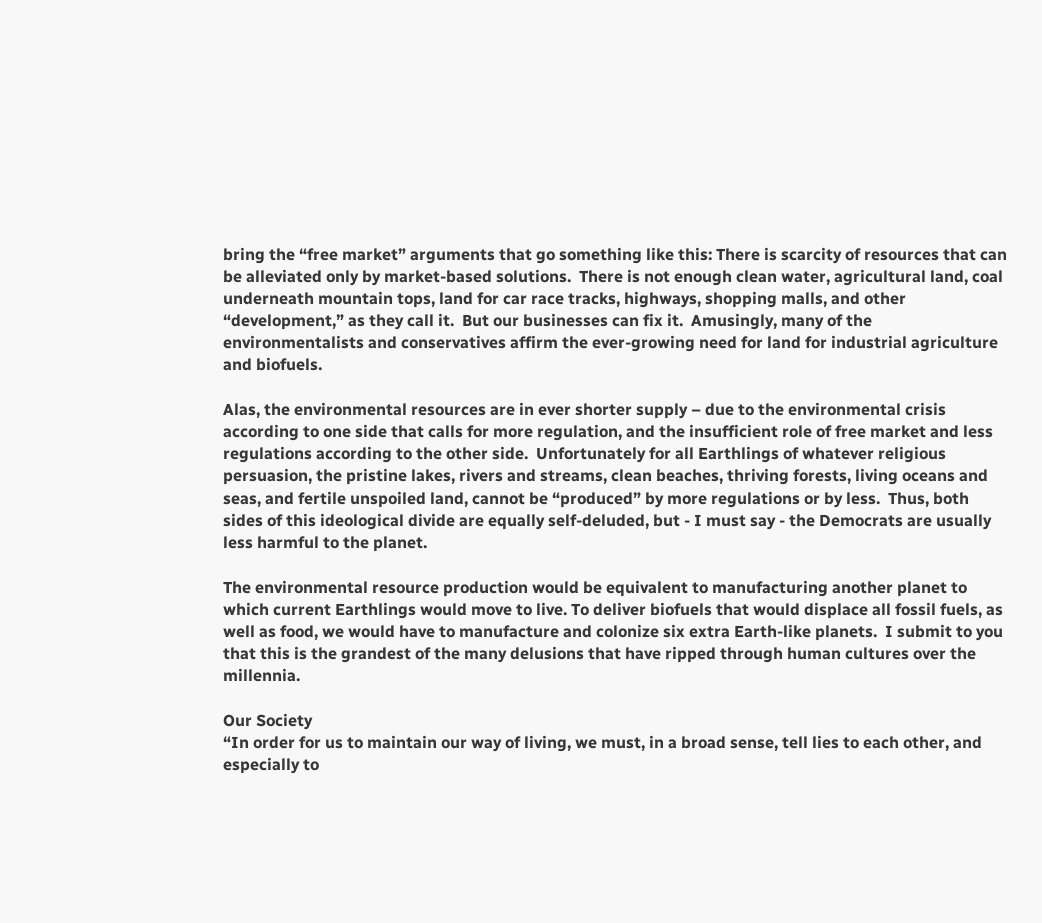bring the “free market” arguments that go something like this: There is scarcity of resources that can be alleviated only by market-based solutions.  There is not enough clean water, agricultural land, coal underneath mountain tops, land for car race tracks, highways, shopping malls, and other “development,” as they call it.  But our businesses can fix it.  Amusingly, many of the environmentalists and conservatives affirm the ever-growing need for land for industrial agriculture and biofuels.

Alas, the environmental resources are in ever shorter supply – due to the environmental crisis according to one side that calls for more regulation, and the insufficient role of free market and less regulations according to the other side.  Unfortunately for all Earthlings of whatever religious persuasion, the pristine lakes, rivers and streams, clean beaches, thriving forests, living oceans and seas, and fertile unspoiled land, cannot be “produced” by more regulations or by less.  Thus, both sides of this ideological divide are equally self-deluded, but - I must say - the Democrats are usually less harmful to the planet.

The environmental resource production would be equivalent to manufacturing another planet to which current Earthlings would move to live. To deliver biofuels that would displace all fossil fuels, as well as food, we would have to manufacture and colonize six extra Earth-like planets.  I submit to you that this is the grandest of the many delusions that have ripped through human cultures over the millennia.

Our Society
“In order for us to maintain our way of living, we must, in a broad sense, tell lies to each other, and especially to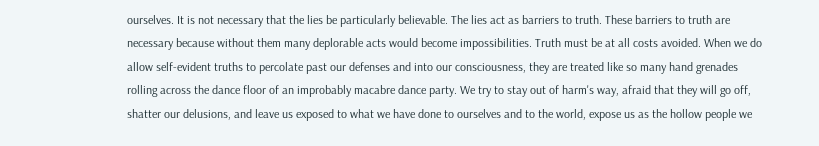ourselves. It is not necessary that the lies be particularly believable. The lies act as barriers to truth. These barriers to truth are necessary because without them many deplorable acts would become impossibilities. Truth must be at all costs avoided. When we do allow self-evident truths to percolate past our defenses and into our consciousness, they are treated like so many hand grenades rolling across the dance floor of an improbably macabre dance party. We try to stay out of harm's way, afraid that they will go off, shatter our delusions, and leave us exposed to what we have done to ourselves and to the world, expose us as the hollow people we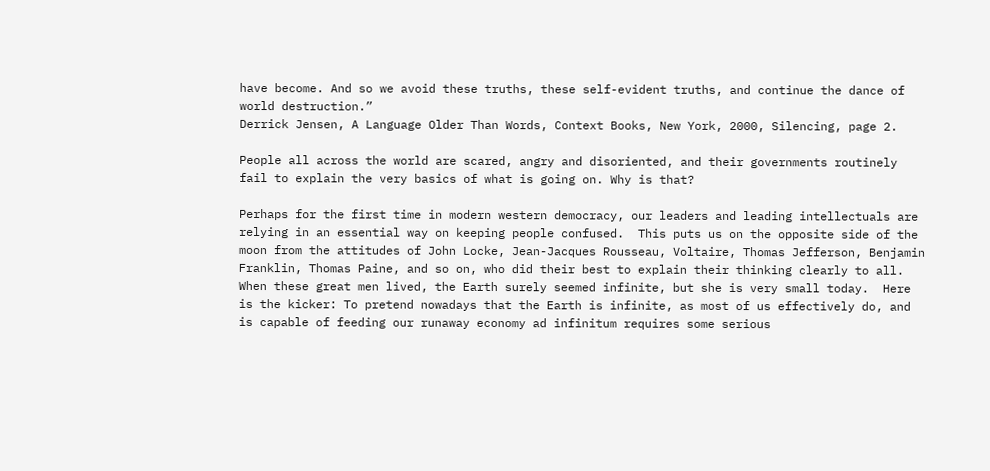have become. And so we avoid these truths, these self-evident truths, and continue the dance of world destruction.”
Derrick Jensen, A Language Older Than Words, Context Books, New York, 2000, Silencing, page 2.

People all across the world are scared, angry and disoriented, and their governments routinely fail to explain the very basics of what is going on. Why is that?

Perhaps for the first time in modern western democracy, our leaders and leading intellectuals are relying in an essential way on keeping people confused.  This puts us on the opposite side of the moon from the attitudes of John Locke, Jean-Jacques Rousseau, Voltaire, Thomas Jefferson, Benjamin Franklin, Thomas Paine, and so on, who did their best to explain their thinking clearly to all. When these great men lived, the Earth surely seemed infinite, but she is very small today.  Here is the kicker: To pretend nowadays that the Earth is infinite, as most of us effectively do, and is capable of feeding our runaway economy ad infinitum requires some serious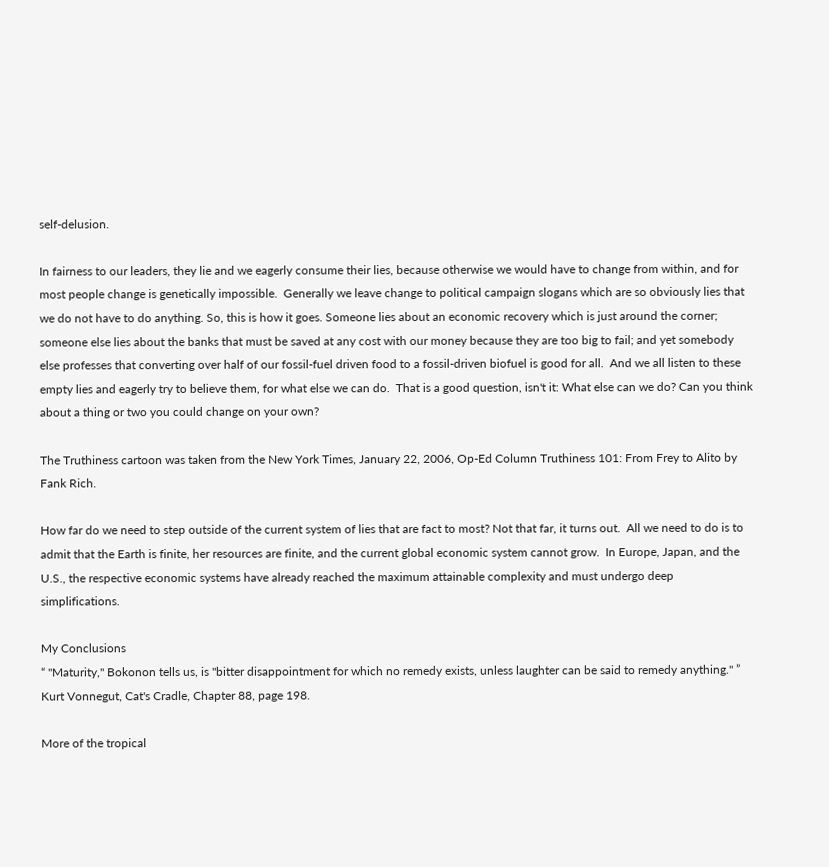self-delusion.

In fairness to our leaders, they lie and we eagerly consume their lies, because otherwise we would have to change from within, and for most people change is genetically impossible.  Generally we leave change to political campaign slogans which are so obviously lies that we do not have to do anything. So, this is how it goes. Someone lies about an economic recovery which is just around the corner; someone else lies about the banks that must be saved at any cost with our money because they are too big to fail; and yet somebody else professes that converting over half of our fossil-fuel driven food to a fossil-driven biofuel is good for all.  And we all listen to these empty lies and eagerly try to believe them, for what else we can do.  That is a good question, isn't it: What else can we do? Can you think about a thing or two you could change on your own?

The Truthiness cartoon was taken from the New York Times, January 22, 2006, Op-Ed Column Truthiness 101: From Frey to Alito by Fank Rich.

How far do we need to step outside of the current system of lies that are fact to most? Not that far, it turns out.  All we need to do is to admit that the Earth is finite, her resources are finite, and the current global economic system cannot grow.  In Europe, Japan, and the U.S., the respective economic systems have already reached the maximum attainable complexity and must undergo deep simplifications.

My Conclusions
“ "Maturity," Bokonon tells us, is "bitter disappointment for which no remedy exists, unless laughter can be said to remedy anything." ”
Kurt Vonnegut, Cat's Cradle, Chapter 88, page 198.

More of the tropical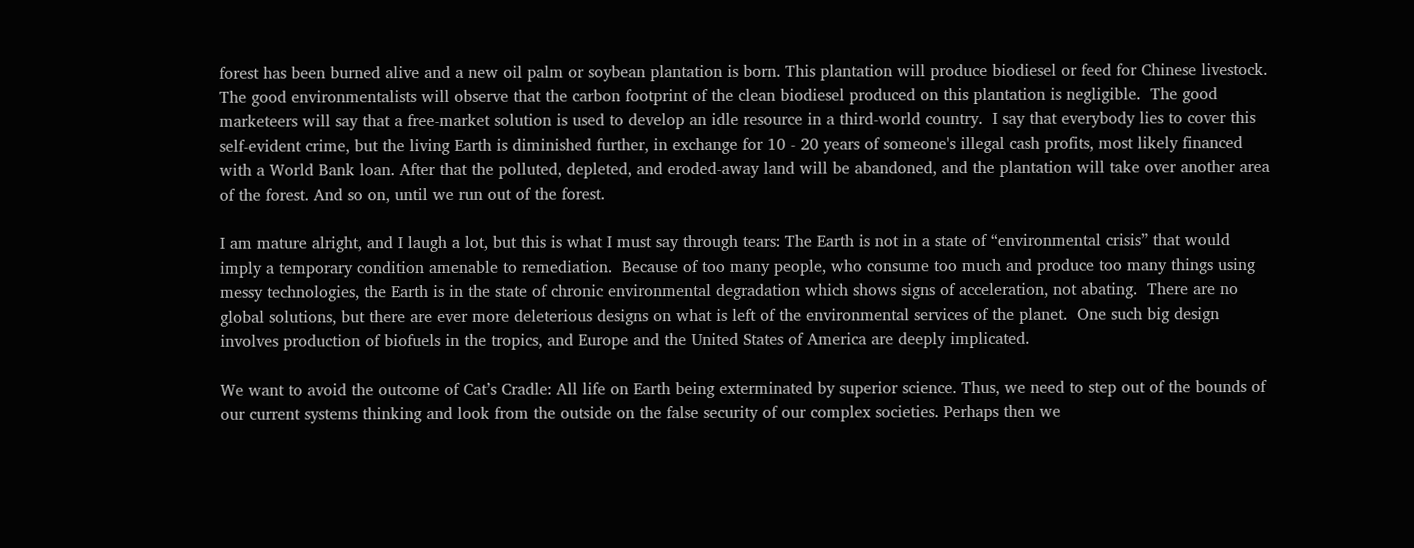forest has been burned alive and a new oil palm or soybean plantation is born. This plantation will produce biodiesel or feed for Chinese livestock.  The good environmentalists will observe that the carbon footprint of the clean biodiesel produced on this plantation is negligible.  The good marketeers will say that a free-market solution is used to develop an idle resource in a third-world country.  I say that everybody lies to cover this self-evident crime, but the living Earth is diminished further, in exchange for 10 - 20 years of someone's illegal cash profits, most likely financed with a World Bank loan. After that the polluted, depleted, and eroded-away land will be abandoned, and the plantation will take over another area of the forest. And so on, until we run out of the forest.

I am mature alright, and I laugh a lot, but this is what I must say through tears: The Earth is not in a state of “environmental crisis” that would imply a temporary condition amenable to remediation.  Because of too many people, who consume too much and produce too many things using messy technologies, the Earth is in the state of chronic environmental degradation which shows signs of acceleration, not abating.  There are no global solutions, but there are ever more deleterious designs on what is left of the environmental services of the planet.  One such big design involves production of biofuels in the tropics, and Europe and the United States of America are deeply implicated.

We want to avoid the outcome of Cat’s Cradle: All life on Earth being exterminated by superior science. Thus, we need to step out of the bounds of our current systems thinking and look from the outside on the false security of our complex societies. Perhaps then we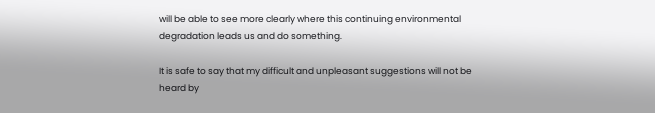will be able to see more clearly where this continuing environmental degradation leads us and do something.

It is safe to say that my difficult and unpleasant suggestions will not be heard by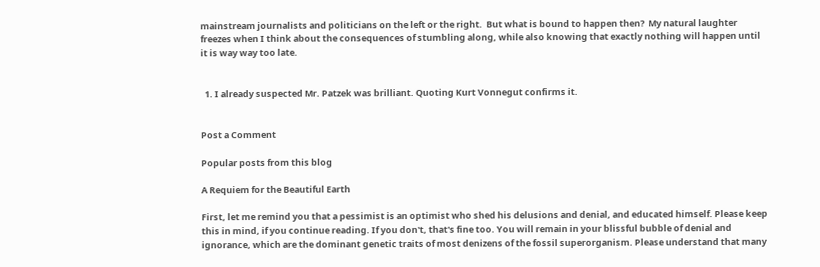mainstream journalists and politicians on the left or the right.  But what is bound to happen then?  My natural laughter freezes when I think about the consequences of stumbling along, while also knowing that exactly nothing will happen until it is way way too late.


  1. I already suspected Mr. Patzek was brilliant. Quoting Kurt Vonnegut confirms it.


Post a Comment

Popular posts from this blog

A Requiem for the Beautiful Earth

First, let me remind you that a pessimist is an optimist who shed his delusions and denial, and educated himself. Please keep this in mind, if you continue reading. If you don't, that's fine too. You will remain in your blissful bubble of denial and ignorance, which are the dominant genetic traits of most denizens of the fossil superorganism. Please understand that many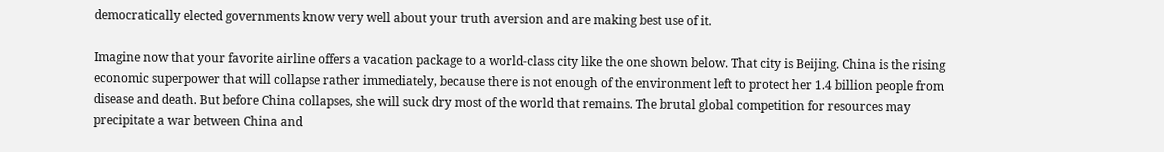democratically elected governments know very well about your truth aversion and are making best use of it.

Imagine now that your favorite airline offers a vacation package to a world-class city like the one shown below. That city is Beijing. China is the rising economic superpower that will collapse rather immediately, because there is not enough of the environment left to protect her 1.4 billion people from disease and death. But before China collapses, she will suck dry most of the world that remains. The brutal global competition for resources may precipitate a war between China and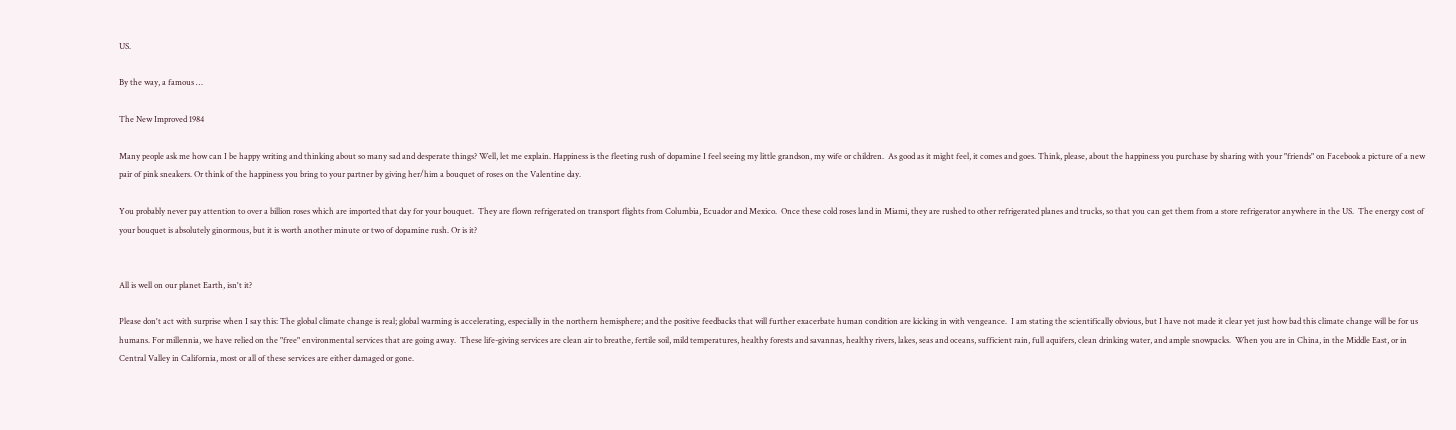US.

By the way, a famous …

The New Improved 1984

Many people ask me how can I be happy writing and thinking about so many sad and desperate things? Well, let me explain. Happiness is the fleeting rush of dopamine I feel seeing my little grandson, my wife or children.  As good as it might feel, it comes and goes. Think, please, about the happiness you purchase by sharing with your "friends" on Facebook a picture of a new pair of pink sneakers. Or think of the happiness you bring to your partner by giving her/him a bouquet of roses on the Valentine day.

You probably never pay attention to over a billion roses which are imported that day for your bouquet.  They are flown refrigerated on transport flights from Columbia, Ecuador and Mexico.  Once these cold roses land in Miami, they are rushed to other refrigerated planes and trucks, so that you can get them from a store refrigerator anywhere in the US.  The energy cost of your bouquet is absolutely ginormous, but it is worth another minute or two of dopamine rush. Or is it?


All is well on our planet Earth, isn't it?

Please don't act with surprise when I say this: The global climate change is real; global warming is accelerating, especially in the northern hemisphere; and the positive feedbacks that will further exacerbate human condition are kicking in with vengeance.  I am stating the scientifically obvious, but I have not made it clear yet just how bad this climate change will be for us humans. For millennia, we have relied on the "free" environmental services that are going away.  These life-giving services are clean air to breathe, fertile soil, mild temperatures, healthy forests and savannas, healthy rivers, lakes, seas and oceans, sufficient rain, full aquifers, clean drinking water, and ample snowpacks.  When you are in China, in the Middle East, or in Central Valley in California, most or all of these services are either damaged or gone.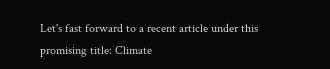Let's fast forward to a recent article under this promising title: Climate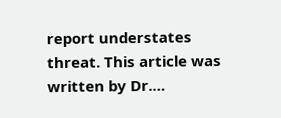report understates threat. This article was written by Dr.…